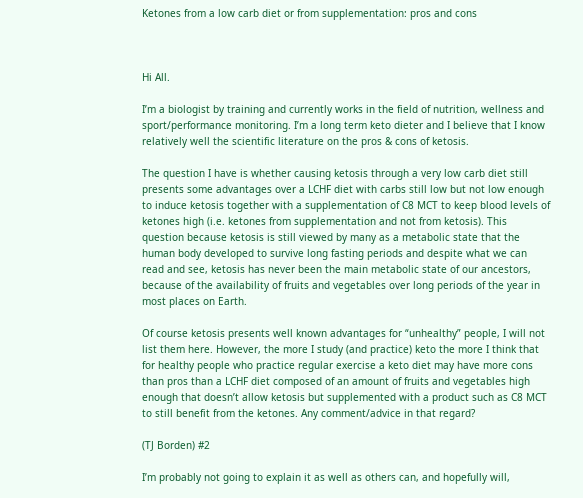Ketones from a low carb diet or from supplementation: pros and cons



Hi All.

I’m a biologist by training and currently works in the field of nutrition, wellness and sport/performance monitoring. I’m a long term keto dieter and I believe that I know relatively well the scientific literature on the pros & cons of ketosis.

The question I have is whether causing ketosis through a very low carb diet still presents some advantages over a LCHF diet with carbs still low but not low enough to induce ketosis together with a supplementation of C8 MCT to keep blood levels of ketones high (i.e. ketones from supplementation and not from ketosis). This question because ketosis is still viewed by many as a metabolic state that the human body developed to survive long fasting periods and despite what we can read and see, ketosis has never been the main metabolic state of our ancestors, because of the availability of fruits and vegetables over long periods of the year in most places on Earth.

Of course ketosis presents well known advantages for “unhealthy” people, I will not list them here. However, the more I study (and practice) keto the more I think that for healthy people who practice regular exercise a keto diet may have more cons than pros than a LCHF diet composed of an amount of fruits and vegetables high enough that doesn’t allow ketosis but supplemented with a product such as C8 MCT to still benefit from the ketones. Any comment/advice in that regard?

(TJ Borden) #2

I’m probably not going to explain it as well as others can, and hopefully will,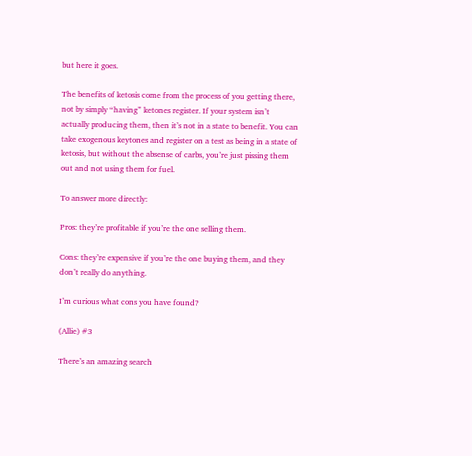but here it goes.

The benefits of ketosis come from the process of you getting there, not by simply “having” ketones register. If your system isn’t actually producing them, then it’s not in a state to benefit. You can take exogenous keytones and register on a test as being in a state of ketosis, but without the absense of carbs, you’re just pissing them out and not using them for fuel.

To answer more directly:

Pros: they’re profitable if you’re the one selling them.

Cons: they’re expensive if you’re the one buying them, and they don’t really do anything.

I’m curious what cons you have found?

(Allie) #3

There’s an amazing search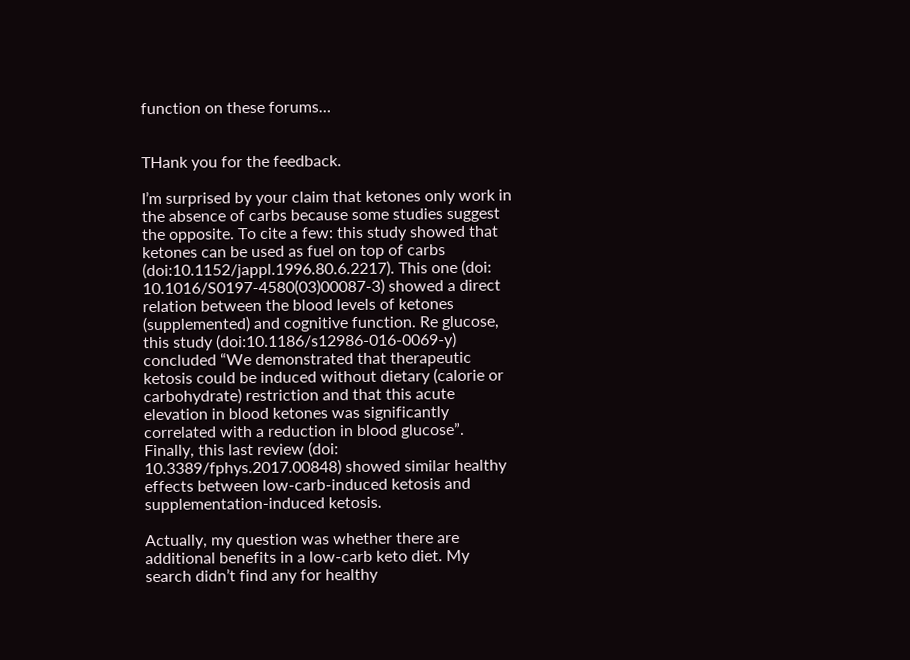function on these forums…


THank you for the feedback.

I’m surprised by your claim that ketones only work in the absence of carbs because some studies suggest the opposite. To cite a few: this study showed that ketones can be used as fuel on top of carbs (doi:10.1152/jappl.1996.80.6.2217). This one (doi: 10.1016/S0197-4580(03)00087-3) showed a direct relation between the blood levels of ketones (supplemented) and cognitive function. Re glucose, this study (doi:10.1186/s12986-016-0069-y) concluded “We demonstrated that therapeutic ketosis could be induced without dietary (calorie or carbohydrate) restriction and that this acute elevation in blood ketones was significantly correlated with a reduction in blood glucose”. Finally, this last review (doi: 10.3389/fphys.2017.00848) showed similar healthy effects between low-carb-induced ketosis and supplementation-induced ketosis.

Actually, my question was whether there are additional benefits in a low-carb keto diet. My search didn’t find any for healthy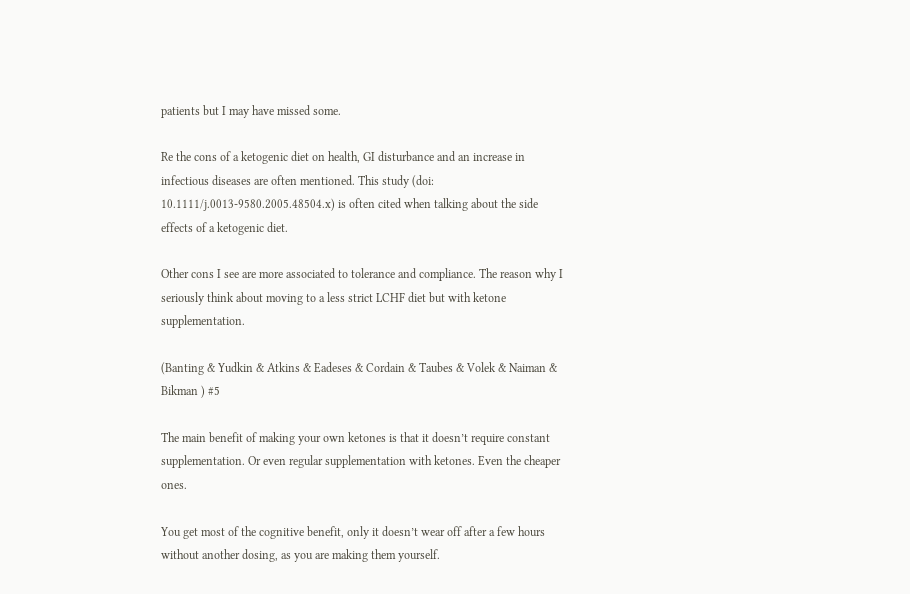patients but I may have missed some.

Re the cons of a ketogenic diet on health, GI disturbance and an increase in infectious diseases are often mentioned. This study (doi: 10.1111/j.0013-9580.2005.48504.x) is often cited when talking about the side effects of a ketogenic diet.

Other cons I see are more associated to tolerance and compliance. The reason why I seriously think about moving to a less strict LCHF diet but with ketone supplementation.

(Banting & Yudkin & Atkins & Eadeses & Cordain & Taubes & Volek & Naiman & Bikman ) #5

The main benefit of making your own ketones is that it doesn’t require constant supplementation. Or even regular supplementation with ketones. Even the cheaper ones.

You get most of the cognitive benefit, only it doesn’t wear off after a few hours without another dosing, as you are making them yourself.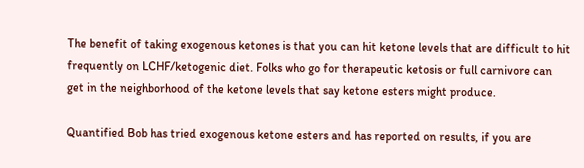The benefit of taking exogenous ketones is that you can hit ketone levels that are difficult to hit frequently on LCHF/ketogenic diet. Folks who go for therapeutic ketosis or full carnivore can get in the neighborhood of the ketone levels that say ketone esters might produce.

Quantified Bob has tried exogenous ketone esters and has reported on results, if you are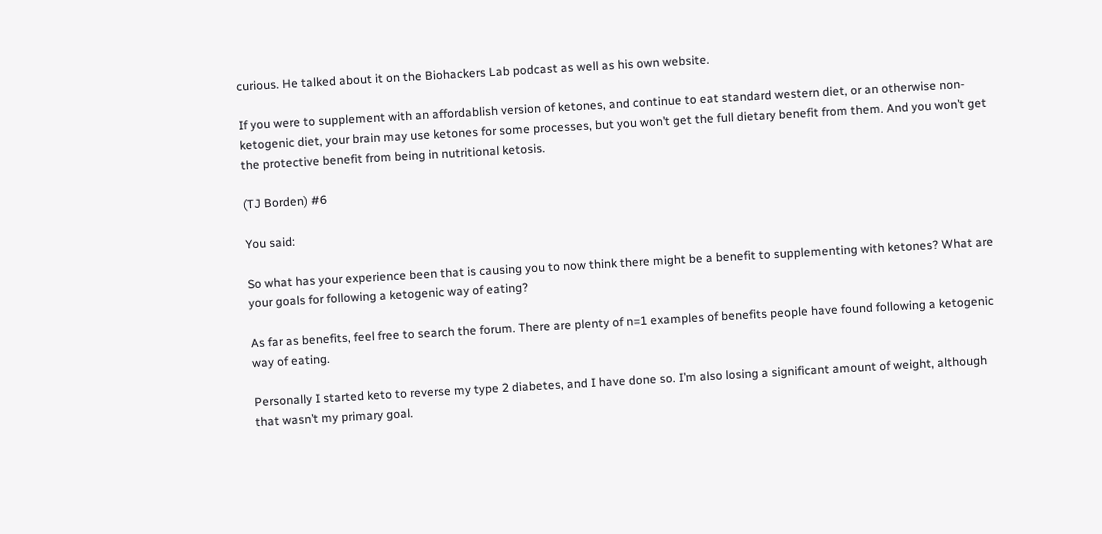curious. He talked about it on the Biohackers Lab podcast as well as his own website.

If you were to supplement with an affordablish version of ketones, and continue to eat standard western diet, or an otherwise non-ketogenic diet, your brain may use ketones for some processes, but you won’t get the full dietary benefit from them. And you won’t get the protective benefit from being in nutritional ketosis.

(TJ Borden) #6

You said:

So what has your experience been that is causing you to now think there might be a benefit to supplementing with ketones? What are your goals for following a ketogenic way of eating?

As far as benefits, feel free to search the forum. There are plenty of n=1 examples of benefits people have found following a ketogenic way of eating.

Personally I started keto to reverse my type 2 diabetes, and I have done so. I’m also losing a significant amount of weight, although that wasn’t my primary goal.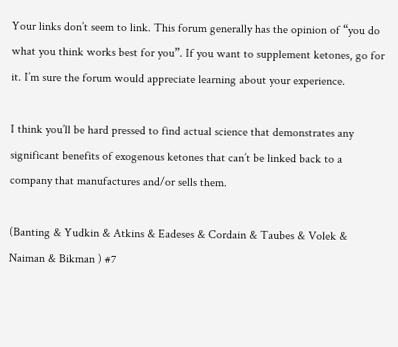Your links don’t seem to link. This forum generally has the opinion of “you do what you think works best for you”. If you want to supplement ketones, go for it. I’m sure the forum would appreciate learning about your experience.

I think you’ll be hard pressed to find actual science that demonstrates any significant benefits of exogenous ketones that can’t be linked back to a company that manufactures and/or sells them.

(Banting & Yudkin & Atkins & Eadeses & Cordain & Taubes & Volek & Naiman & Bikman ) #7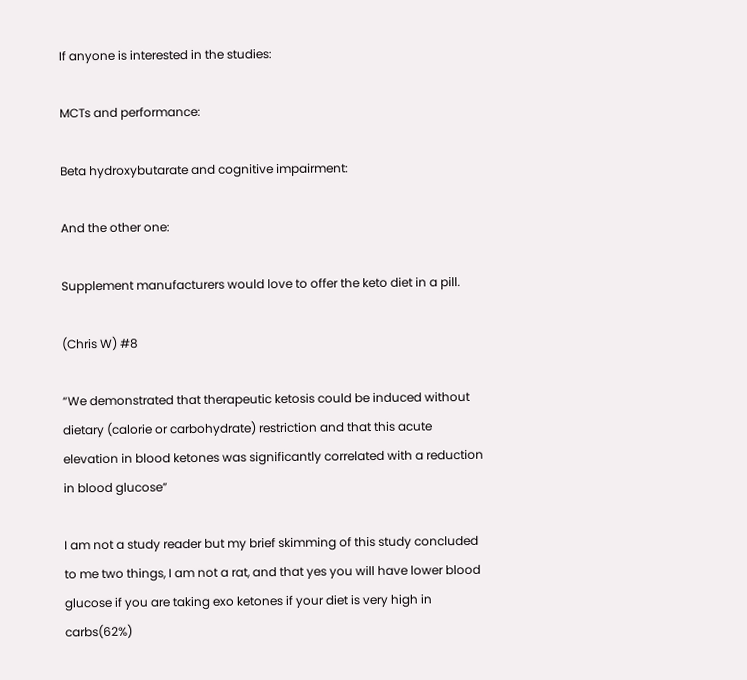If anyone is interested in the studies:

MCTs and performance:

Beta hydroxybutarate and cognitive impairment:

And the other one:

Supplement manufacturers would love to offer the keto diet in a pill.

(Chris W) #8

“We demonstrated that therapeutic ketosis could be induced without dietary (calorie or carbohydrate) restriction and that this acute elevation in blood ketones was significantly correlated with a reduction in blood glucose”

I am not a study reader but my brief skimming of this study concluded to me two things, I am not a rat, and that yes you will have lower blood glucose if you are taking exo ketones if your diet is very high in carbs(62%)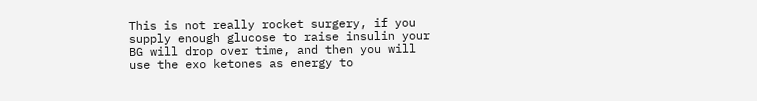This is not really rocket surgery, if you supply enough glucose to raise insulin your BG will drop over time, and then you will use the exo ketones as energy to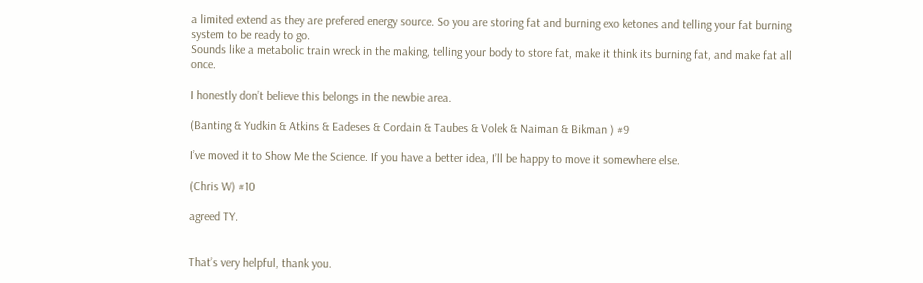a limited extend as they are prefered energy source. So you are storing fat and burning exo ketones and telling your fat burning system to be ready to go.
Sounds like a metabolic train wreck in the making, telling your body to store fat, make it think its burning fat, and make fat all once.

I honestly don’t believe this belongs in the newbie area.

(Banting & Yudkin & Atkins & Eadeses & Cordain & Taubes & Volek & Naiman & Bikman ) #9

I’ve moved it to Show Me the Science. If you have a better idea, I’ll be happy to move it somewhere else.

(Chris W) #10

agreed TY.


That’s very helpful, thank you.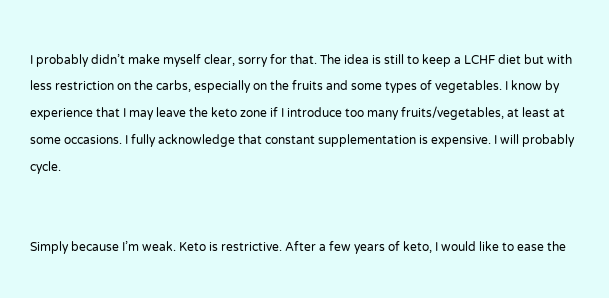I probably didn’t make myself clear, sorry for that. The idea is still to keep a LCHF diet but with less restriction on the carbs, especially on the fruits and some types of vegetables. I know by experience that I may leave the keto zone if I introduce too many fruits/vegetables, at least at some occasions. I fully acknowledge that constant supplementation is expensive. I will probably cycle.


Simply because I’m weak. Keto is restrictive. After a few years of keto, I would like to ease the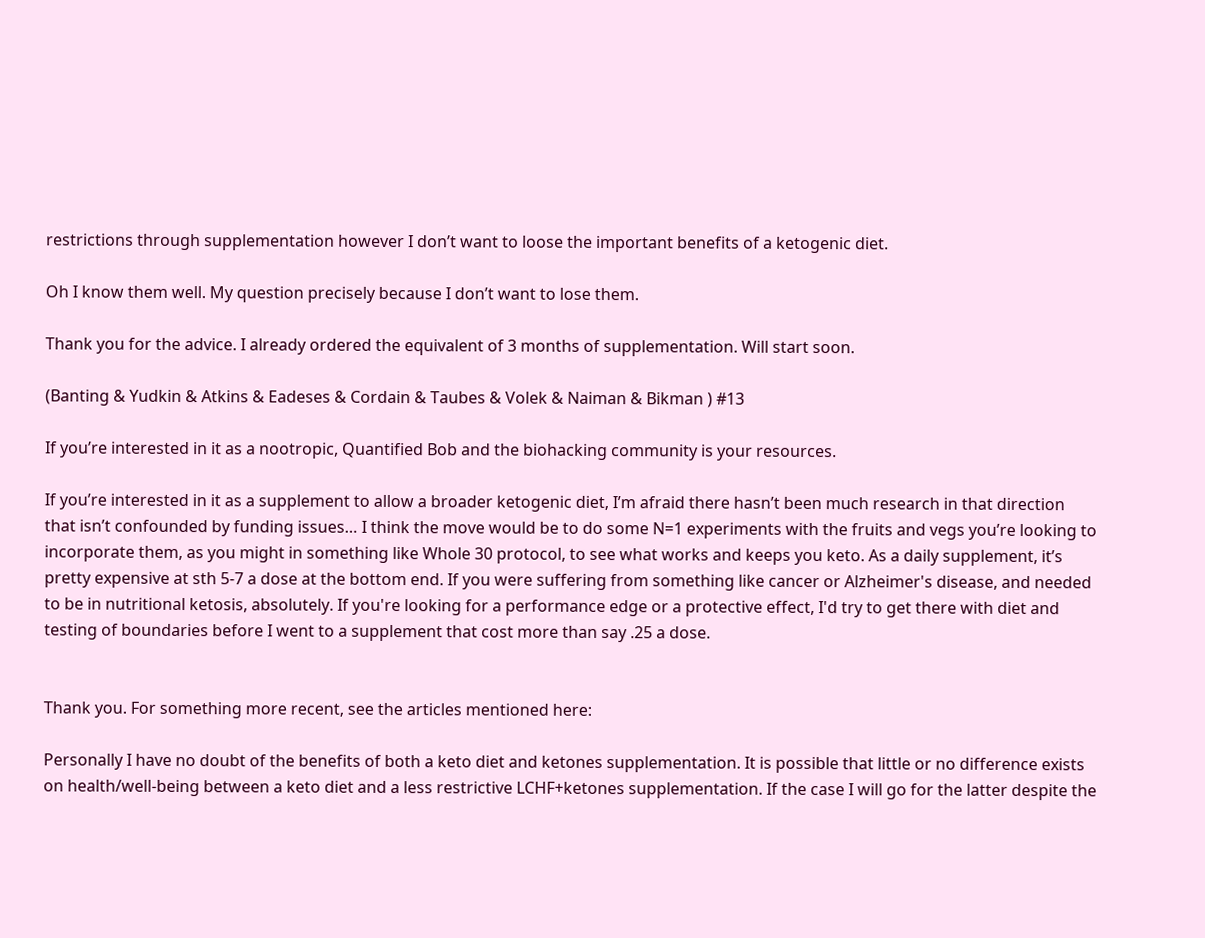restrictions through supplementation however I don’t want to loose the important benefits of a ketogenic diet.

Oh I know them well. My question precisely because I don’t want to lose them.

Thank you for the advice. I already ordered the equivalent of 3 months of supplementation. Will start soon.

(Banting & Yudkin & Atkins & Eadeses & Cordain & Taubes & Volek & Naiman & Bikman ) #13

If you’re interested in it as a nootropic, Quantified Bob and the biohacking community is your resources.

If you’re interested in it as a supplement to allow a broader ketogenic diet, I’m afraid there hasn’t been much research in that direction that isn’t confounded by funding issues… I think the move would be to do some N=1 experiments with the fruits and vegs you’re looking to incorporate them, as you might in something like Whole 30 protocol, to see what works and keeps you keto. As a daily supplement, it’s pretty expensive at sth 5-7 a dose at the bottom end. If you were suffering from something like cancer or Alzheimer's disease, and needed to be in nutritional ketosis, absolutely. If you're looking for a performance edge or a protective effect, I'd try to get there with diet and testing of boundaries before I went to a supplement that cost more than say .25 a dose.


Thank you. For something more recent, see the articles mentioned here:

Personally I have no doubt of the benefits of both a keto diet and ketones supplementation. It is possible that little or no difference exists on health/well-being between a keto diet and a less restrictive LCHF+ketones supplementation. If the case I will go for the latter despite the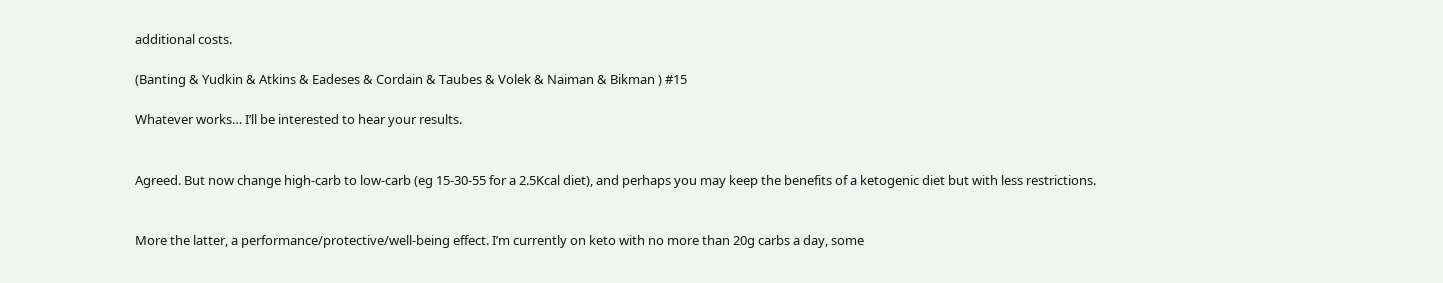additional costs.

(Banting & Yudkin & Atkins & Eadeses & Cordain & Taubes & Volek & Naiman & Bikman ) #15

Whatever works… I’ll be interested to hear your results.


Agreed. But now change high-carb to low-carb (eg 15-30-55 for a 2.5Kcal diet), and perhaps you may keep the benefits of a ketogenic diet but with less restrictions.


More the latter, a performance/protective/well-being effect. I’m currently on keto with no more than 20g carbs a day, some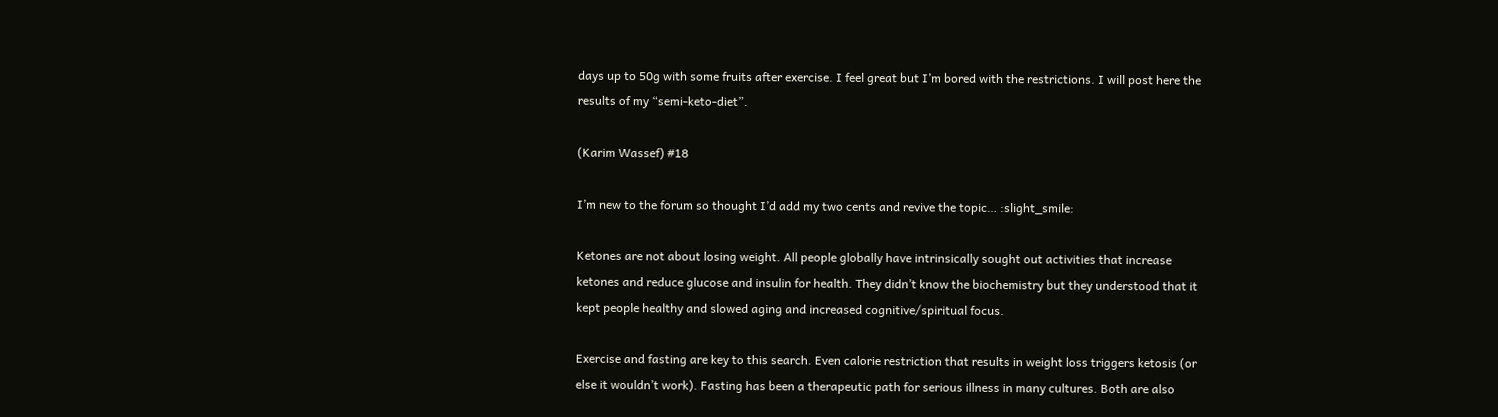days up to 50g with some fruits after exercise. I feel great but I’m bored with the restrictions. I will post here the results of my “semi-keto-diet”.

(Karim Wassef) #18

I’m new to the forum so thought I’d add my two cents and revive the topic… :slight_smile:

Ketones are not about losing weight. All people globally have intrinsically sought out activities that increase ketones and reduce glucose and insulin for health. They didn’t know the biochemistry but they understood that it kept people healthy and slowed aging and increased cognitive/spiritual focus.

Exercise and fasting are key to this search. Even calorie restriction that results in weight loss triggers ketosis (or else it wouldn’t work). Fasting has been a therapeutic path for serious illness in many cultures. Both are also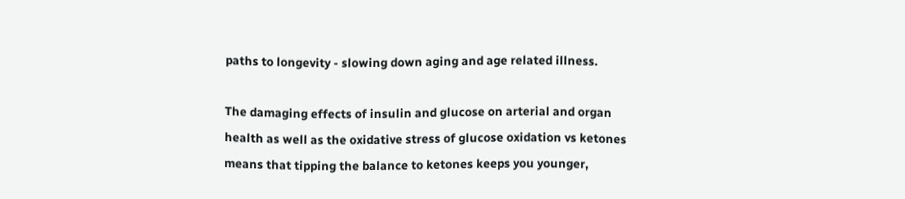paths to longevity - slowing down aging and age related illness.

The damaging effects of insulin and glucose on arterial and organ health as well as the oxidative stress of glucose oxidation vs ketones means that tipping the balance to ketones keeps you younger,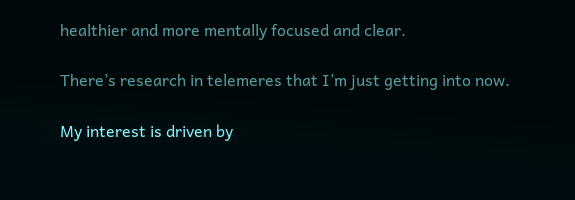healthier and more mentally focused and clear.

There’s research in telemeres that I’m just getting into now.

My interest is driven by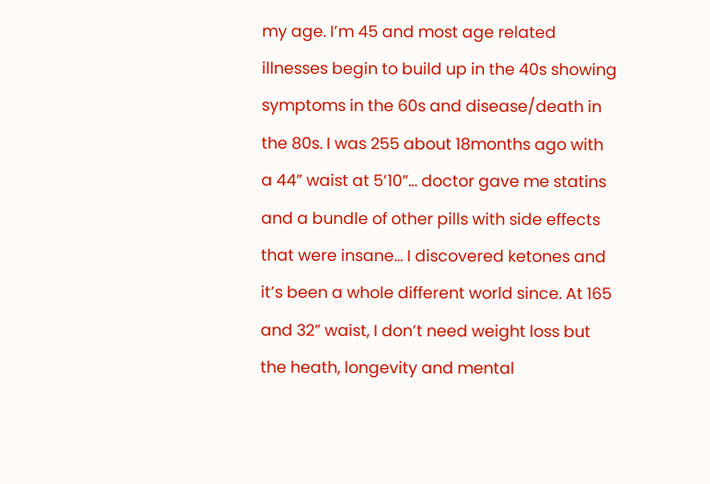my age. I’m 45 and most age related illnesses begin to build up in the 40s showing symptoms in the 60s and disease/death in the 80s. I was 255 about 18months ago with a 44” waist at 5’10”… doctor gave me statins and a bundle of other pills with side effects that were insane… I discovered ketones and it’s been a whole different world since. At 165 and 32” waist, I don’t need weight loss but the heath, longevity and mental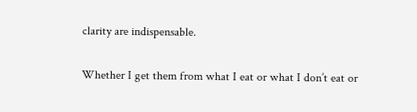clarity are indispensable.

Whether I get them from what I eat or what I don’t eat or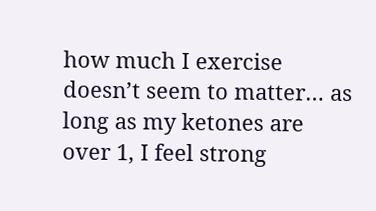how much I exercise doesn’t seem to matter… as long as my ketones are over 1, I feel strong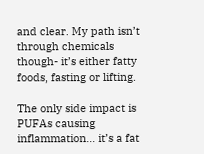and clear. My path isn’t through chemicals though- it’s either fatty foods, fasting or lifting.

The only side impact is PUFAs causing inflammation… it’s a fat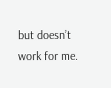but doesn’t work for me.